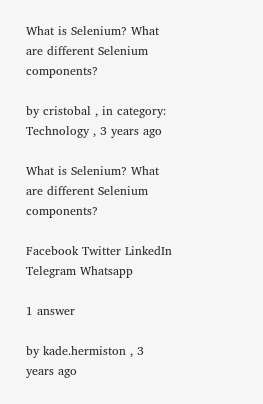What is Selenium? What are different Selenium components?

by cristobal , in category: Technology , 3 years ago

What is Selenium? What are different Selenium components?

Facebook Twitter LinkedIn Telegram Whatsapp

1 answer

by kade.hermiston , 3 years ago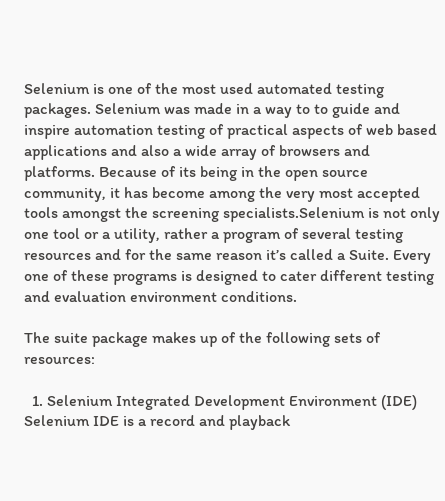Selenium is one of the most used automated testing packages. Selenium was made in a way to to guide and inspire automation testing of practical aspects of web based applications and also a wide array of browsers and platforms. Because of its being in the open source community, it has become among the very most accepted tools amongst the screening specialists.Selenium is not only one tool or a utility, rather a program of several testing resources and for the same reason it’s called a Suite. Every one of these programs is designed to cater different testing and evaluation environment conditions.

The suite package makes up of the following sets of resources:

  1. Selenium Integrated Development Environment (IDE) Selenium IDE is a record and playback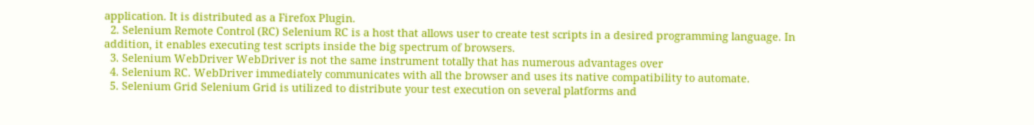application. It is distributed as a Firefox Plugin.
  2. Selenium Remote Control (RC) Selenium RC is a host that allows user to create test scripts in a desired programming language. In addition, it enables executing test scripts inside the big spectrum of browsers.
  3. Selenium WebDriver WebDriver is not the same instrument totally that has numerous advantages over
  4. Selenium RC. WebDriver immediately communicates with all the browser and uses its native compatibility to automate.
  5. Selenium Grid Selenium Grid is utilized to distribute your test execution on several platforms and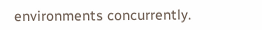environments concurrently.